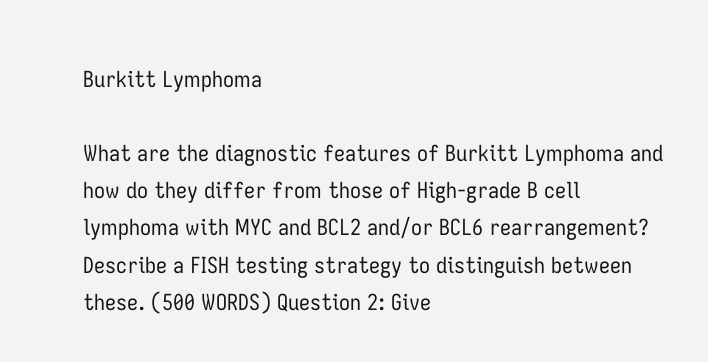Burkitt Lymphoma

What are the diagnostic features of Burkitt Lymphoma and how do they differ from those of High-grade B cell lymphoma with MYC and BCL2 and/or BCL6 rearrangement? Describe a FISH testing strategy to distinguish between these. (500 WORDS) Question 2: Give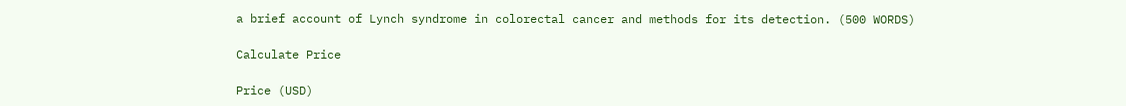a brief account of Lynch syndrome in colorectal cancer and methods for its detection. (500 WORDS)

Calculate Price

Price (USD)